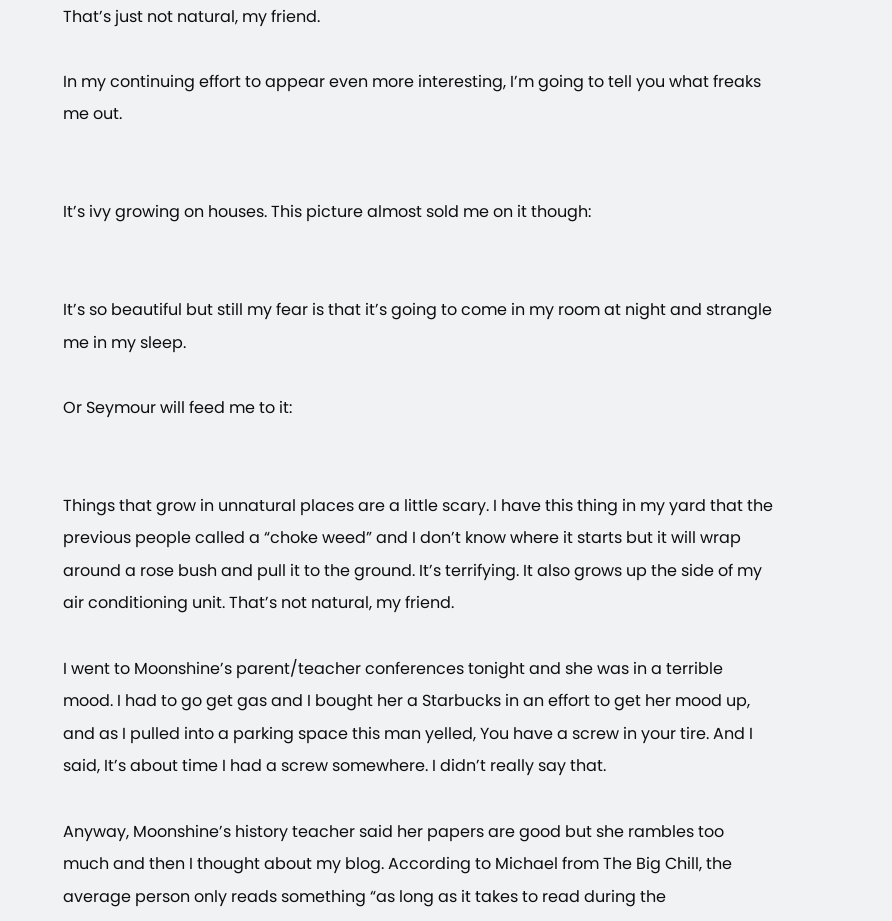That’s just not natural, my friend.

In my continuing effort to appear even more interesting, I’m going to tell you what freaks me out.


It’s ivy growing on houses. This picture almost sold me on it though:


It’s so beautiful but still my fear is that it’s going to come in my room at night and strangle me in my sleep.

Or Seymour will feed me to it:


Things that grow in unnatural places are a little scary. I have this thing in my yard that the previous people called a “choke weed” and I don’t know where it starts but it will wrap around a rose bush and pull it to the ground. It’s terrifying. It also grows up the side of my air conditioning unit. That’s not natural, my friend.

I went to Moonshine’s parent/teacher conferences tonight and she was in a terrible mood. I had to go get gas and I bought her a Starbucks in an effort to get her mood up, and as I pulled into a parking space this man yelled, You have a screw in your tire. And I said, It’s about time I had a screw somewhere. I didn’t really say that.

Anyway, Moonshine’s history teacher said her papers are good but she rambles too much and then I thought about my blog. According to Michael from The Big Chill, the average person only reads something “as long as it takes to read during the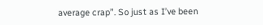average crap”. So just as I’ve been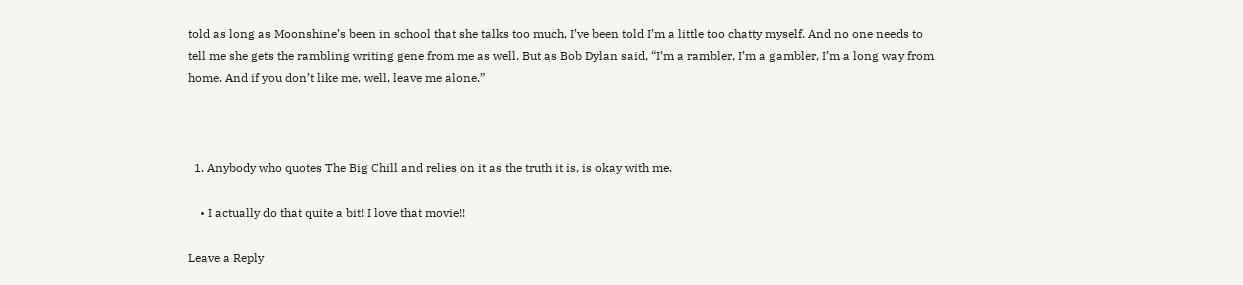told as long as Moonshine’s been in school that she talks too much, I’ve been told I’m a little too chatty myself. And no one needs to tell me she gets the rambling writing gene from me as well. But as Bob Dylan said, “I’m a rambler, I’m a gambler, I’m a long way from home. And if you don’t like me, well, leave me alone.”



  1. Anybody who quotes The Big Chill and relies on it as the truth it is, is okay with me.

    • I actually do that quite a bit! I love that movie!!

Leave a Reply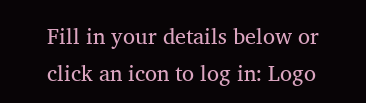Fill in your details below or click an icon to log in: Logo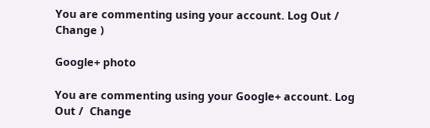You are commenting using your account. Log Out /  Change )

Google+ photo

You are commenting using your Google+ account. Log Out /  Change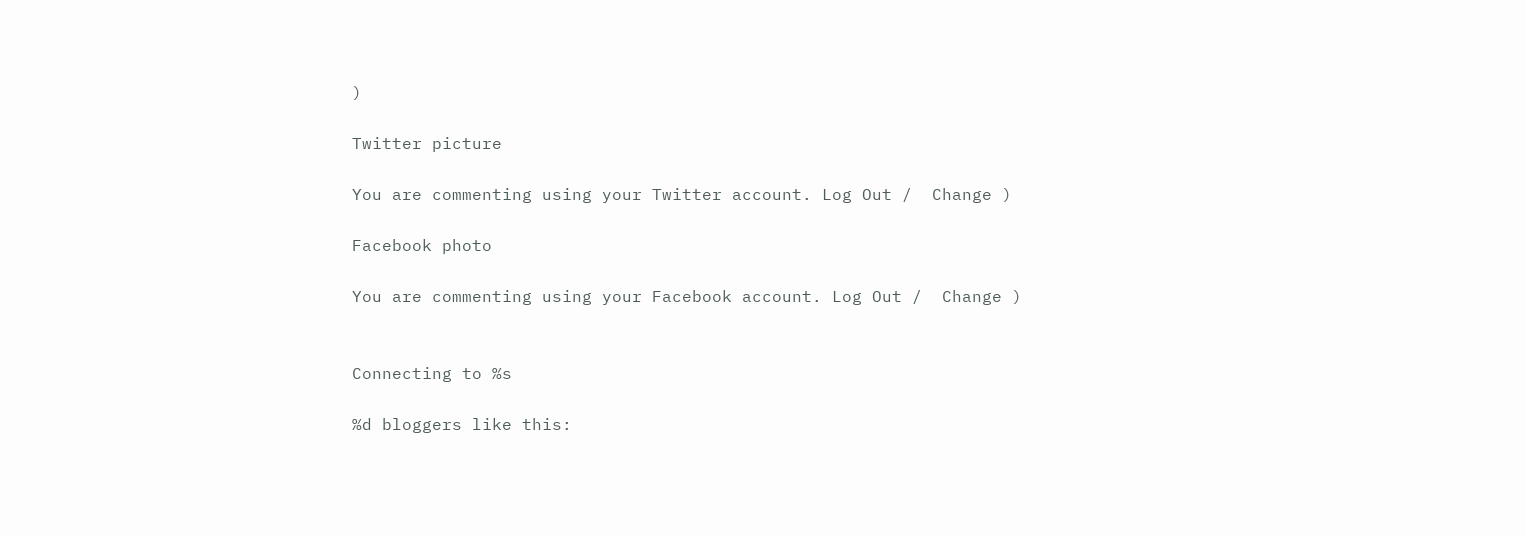)

Twitter picture

You are commenting using your Twitter account. Log Out /  Change )

Facebook photo

You are commenting using your Facebook account. Log Out /  Change )


Connecting to %s

%d bloggers like this: